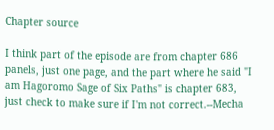Chapter source

I think part of the episode are from chapter 686 panels, just one page, and the part where he said "I am Hagoromo Sage of Six Paths" is chapter 683, just check to make sure if I'm not correct.--Mecha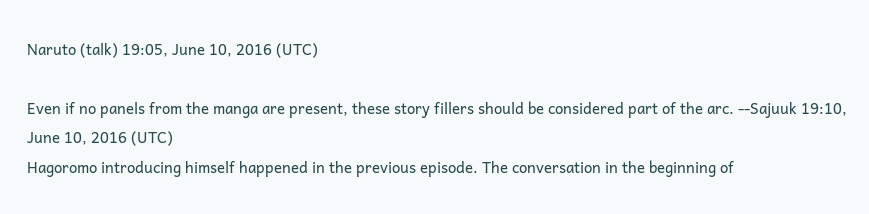Naruto (talk) 19:05, June 10, 2016 (UTC)

Even if no panels from the manga are present, these story fillers should be considered part of the arc. --Sajuuk 19:10, June 10, 2016 (UTC)
Hagoromo introducing himself happened in the previous episode. The conversation in the beginning of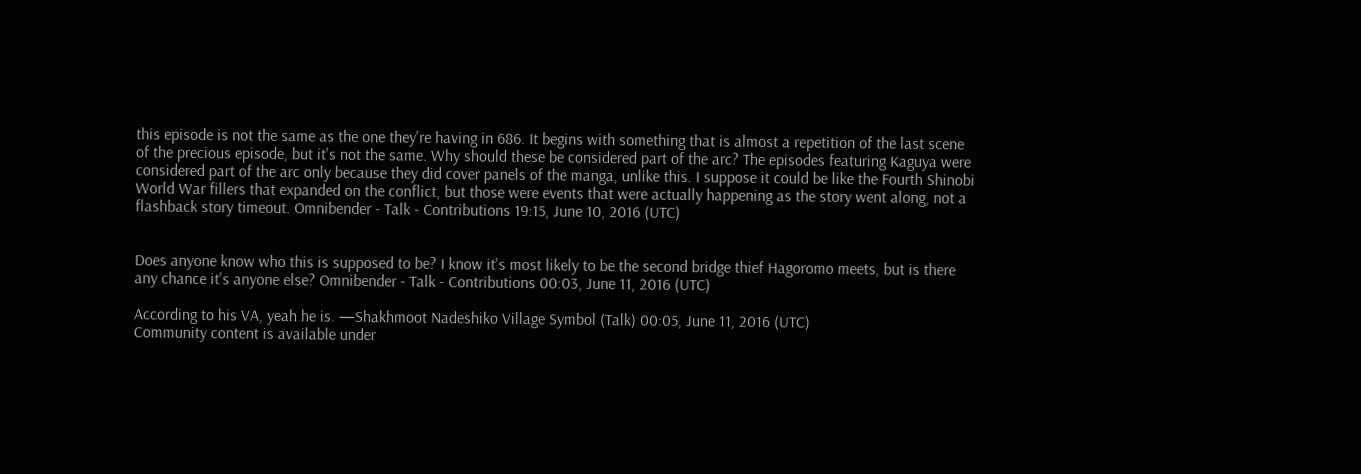this episode is not the same as the one they're having in 686. It begins with something that is almost a repetition of the last scene of the precious episode, but it's not the same. Why should these be considered part of the arc? The episodes featuring Kaguya were considered part of the arc only because they did cover panels of the manga, unlike this. I suppose it could be like the Fourth Shinobi World War fillers that expanded on the conflict, but those were events that were actually happening as the story went along, not a flashback story timeout. Omnibender - Talk - Contributions 19:15, June 10, 2016 (UTC)


Does anyone know who this is supposed to be? I know it's most likely to be the second bridge thief Hagoromo meets, but is there any chance it's anyone else? Omnibender - Talk - Contributions 00:03, June 11, 2016 (UTC)

According to his VA, yeah he is. —Shakhmoot Nadeshiko Village Symbol (Talk) 00:05, June 11, 2016 (UTC)
Community content is available under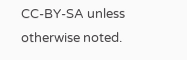CC-BY-SA unless otherwise noted.